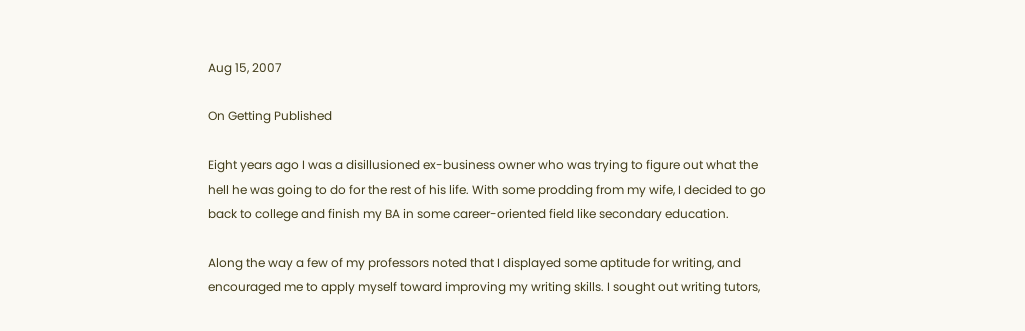Aug 15, 2007

On Getting Published

Eight years ago I was a disillusioned ex-business owner who was trying to figure out what the hell he was going to do for the rest of his life. With some prodding from my wife, I decided to go back to college and finish my BA in some career-oriented field like secondary education.

Along the way a few of my professors noted that I displayed some aptitude for writing, and encouraged me to apply myself toward improving my writing skills. I sought out writing tutors,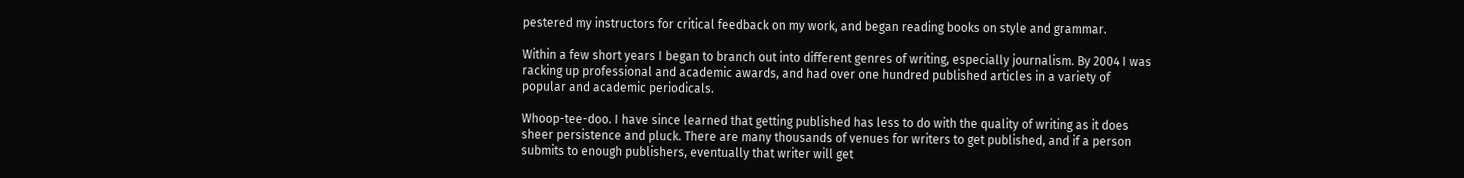pestered my instructors for critical feedback on my work, and began reading books on style and grammar.

Within a few short years I began to branch out into different genres of writing, especially journalism. By 2004 I was racking up professional and academic awards, and had over one hundred published articles in a variety of popular and academic periodicals.

Whoop-tee-doo. I have since learned that getting published has less to do with the quality of writing as it does sheer persistence and pluck. There are many thousands of venues for writers to get published, and if a person submits to enough publishers, eventually that writer will get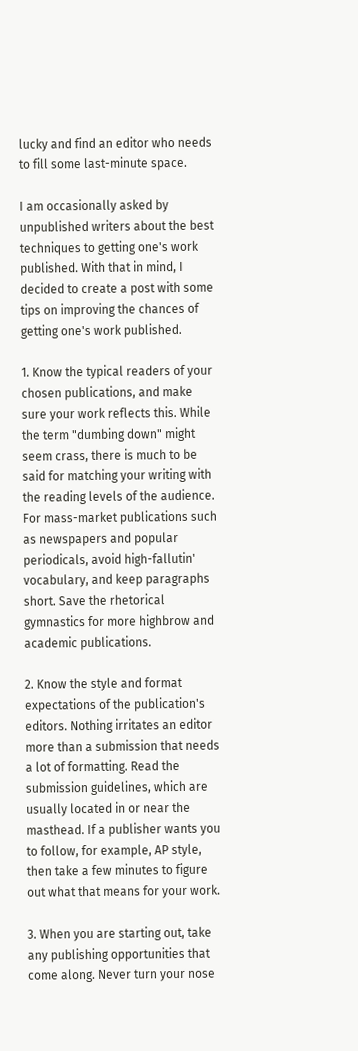lucky and find an editor who needs to fill some last-minute space.

I am occasionally asked by unpublished writers about the best techniques to getting one's work published. With that in mind, I decided to create a post with some tips on improving the chances of getting one's work published.

1. Know the typical readers of your chosen publications, and make sure your work reflects this. While the term "dumbing down" might seem crass, there is much to be said for matching your writing with the reading levels of the audience. For mass-market publications such as newspapers and popular periodicals, avoid high-fallutin' vocabulary, and keep paragraphs short. Save the rhetorical gymnastics for more highbrow and academic publications.

2. Know the style and format expectations of the publication's editors. Nothing irritates an editor more than a submission that needs a lot of formatting. Read the submission guidelines, which are usually located in or near the masthead. If a publisher wants you to follow, for example, AP style, then take a few minutes to figure out what that means for your work.

3. When you are starting out, take any publishing opportunities that come along. Never turn your nose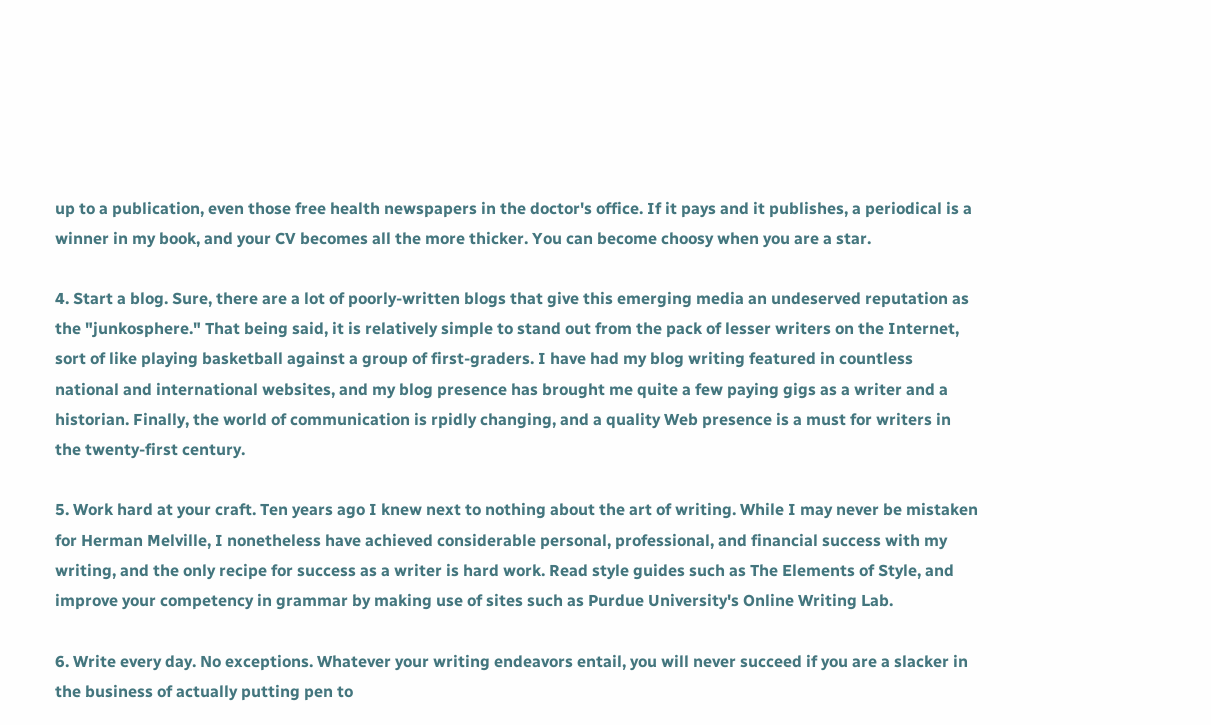up to a publication, even those free health newspapers in the doctor's office. If it pays and it publishes, a periodical is a winner in my book, and your CV becomes all the more thicker. You can become choosy when you are a star.

4. Start a blog. Sure, there are a lot of poorly-written blogs that give this emerging media an undeserved reputation as the "junkosphere." That being said, it is relatively simple to stand out from the pack of lesser writers on the Internet, sort of like playing basketball against a group of first-graders. I have had my blog writing featured in countless national and international websites, and my blog presence has brought me quite a few paying gigs as a writer and a historian. Finally, the world of communication is rpidly changing, and a quality Web presence is a must for writers in the twenty-first century.

5. Work hard at your craft. Ten years ago I knew next to nothing about the art of writing. While I may never be mistaken for Herman Melville, I nonetheless have achieved considerable personal, professional, and financial success with my writing, and the only recipe for success as a writer is hard work. Read style guides such as The Elements of Style, and improve your competency in grammar by making use of sites such as Purdue University's Online Writing Lab.

6. Write every day. No exceptions. Whatever your writing endeavors entail, you will never succeed if you are a slacker in the business of actually putting pen to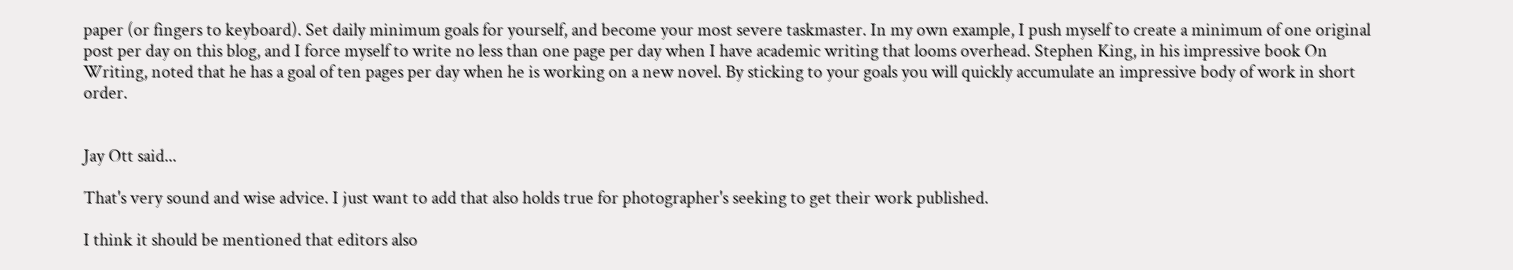paper (or fingers to keyboard). Set daily minimum goals for yourself, and become your most severe taskmaster. In my own example, I push myself to create a minimum of one original post per day on this blog, and I force myself to write no less than one page per day when I have academic writing that looms overhead. Stephen King, in his impressive book On Writing, noted that he has a goal of ten pages per day when he is working on a new novel. By sticking to your goals you will quickly accumulate an impressive body of work in short order.


Jay Ott said...

That's very sound and wise advice. I just want to add that also holds true for photographer's seeking to get their work published.

I think it should be mentioned that editors also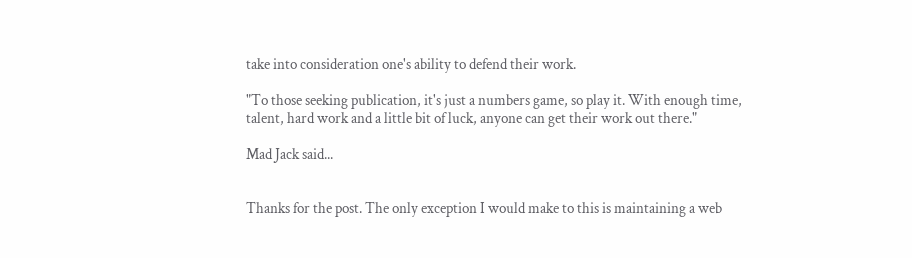take into consideration one's ability to defend their work.

"To those seeking publication, it's just a numbers game, so play it. With enough time, talent, hard work and a little bit of luck, anyone can get their work out there."

Mad Jack said...


Thanks for the post. The only exception I would make to this is maintaining a web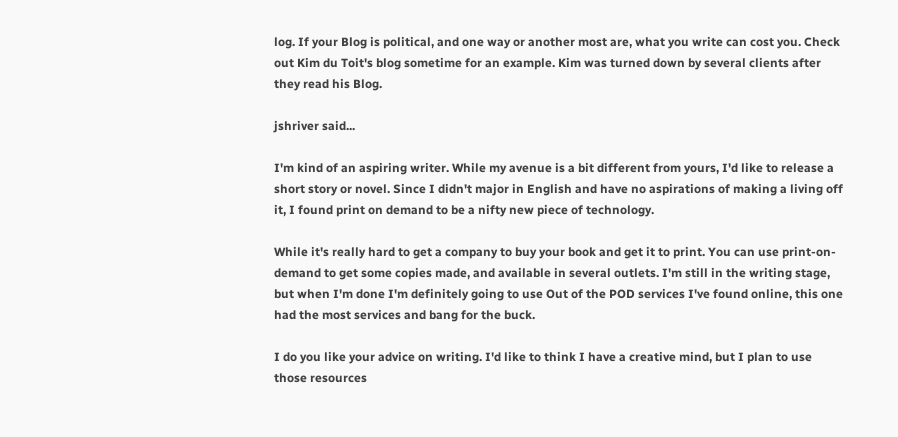log. If your Blog is political, and one way or another most are, what you write can cost you. Check out Kim du Toit's blog sometime for an example. Kim was turned down by several clients after they read his Blog.

jshriver said...

I'm kind of an aspiring writer. While my avenue is a bit different from yours, I'd like to release a short story or novel. Since I didn't major in English and have no aspirations of making a living off it, I found print on demand to be a nifty new piece of technology.

While it's really hard to get a company to buy your book and get it to print. You can use print-on-demand to get some copies made, and available in several outlets. I'm still in the writing stage, but when I'm done I'm definitely going to use Out of the POD services I've found online, this one had the most services and bang for the buck.

I do you like your advice on writing. I'd like to think I have a creative mind, but I plan to use those resources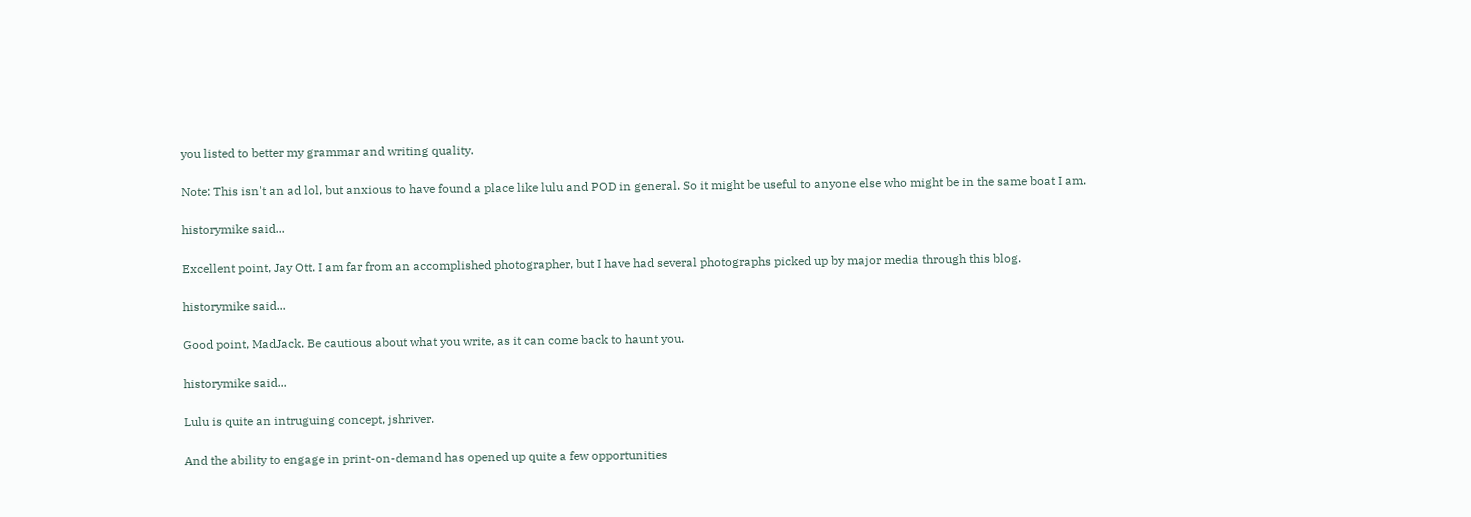you listed to better my grammar and writing quality.

Note: This isn't an ad lol, but anxious to have found a place like lulu and POD in general. So it might be useful to anyone else who might be in the same boat I am.

historymike said...

Excellent point, Jay Ott. I am far from an accomplished photographer, but I have had several photographs picked up by major media through this blog.

historymike said...

Good point, MadJack. Be cautious about what you write, as it can come back to haunt you.

historymike said...

Lulu is quite an intruguing concept, jshriver.

And the ability to engage in print-on-demand has opened up quite a few opportunities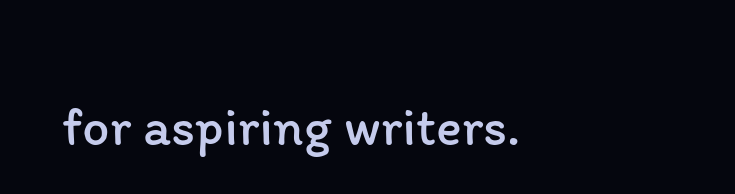for aspiring writers.